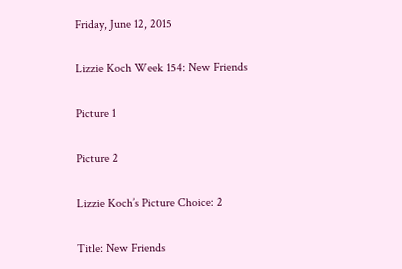Friday, June 12, 2015

Lizzie Koch Week 154: New Friends

Picture 1

Picture 2

Lizzie Koch’s Picture Choice: 2

Title: New Friends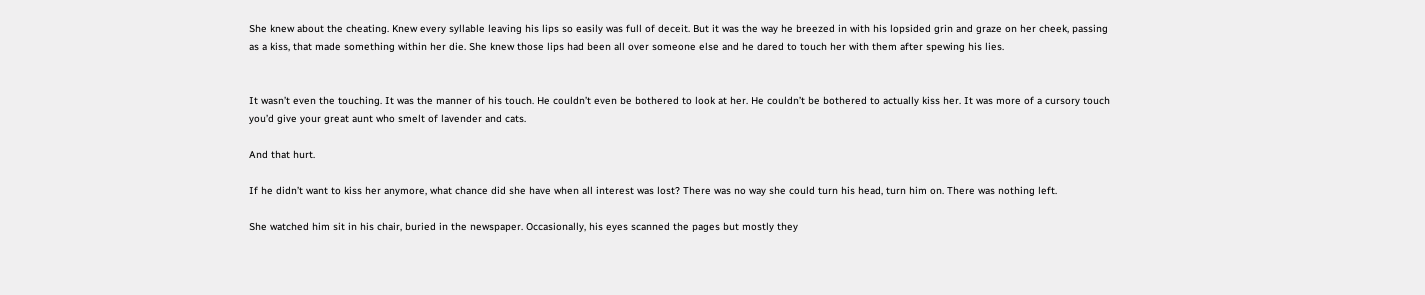She knew about the cheating. Knew every syllable leaving his lips so easily was full of deceit. But it was the way he breezed in with his lopsided grin and graze on her cheek, passing as a kiss, that made something within her die. She knew those lips had been all over someone else and he dared to touch her with them after spewing his lies.


It wasn’t even the touching. It was the manner of his touch. He couldn’t even be bothered to look at her. He couldn’t be bothered to actually kiss her. It was more of a cursory touch you’d give your great aunt who smelt of lavender and cats.

And that hurt.

If he didn’t want to kiss her anymore, what chance did she have when all interest was lost? There was no way she could turn his head, turn him on. There was nothing left.

She watched him sit in his chair, buried in the newspaper. Occasionally, his eyes scanned the pages but mostly they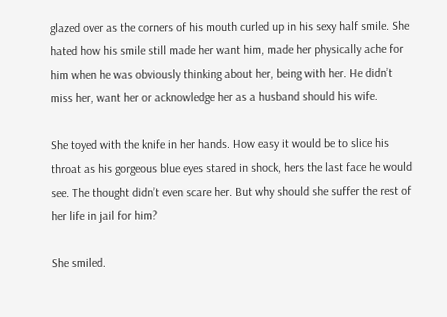glazed over as the corners of his mouth curled up in his sexy half smile. She hated how his smile still made her want him, made her physically ache for him when he was obviously thinking about her, being with her. He didn’t miss her, want her or acknowledge her as a husband should his wife.

She toyed with the knife in her hands. How easy it would be to slice his throat as his gorgeous blue eyes stared in shock, hers the last face he would see. The thought didn’t even scare her. But why should she suffer the rest of her life in jail for him?

She smiled.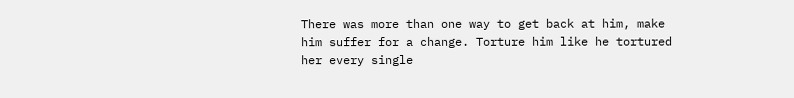There was more than one way to get back at him, make him suffer for a change. Torture him like he tortured her every single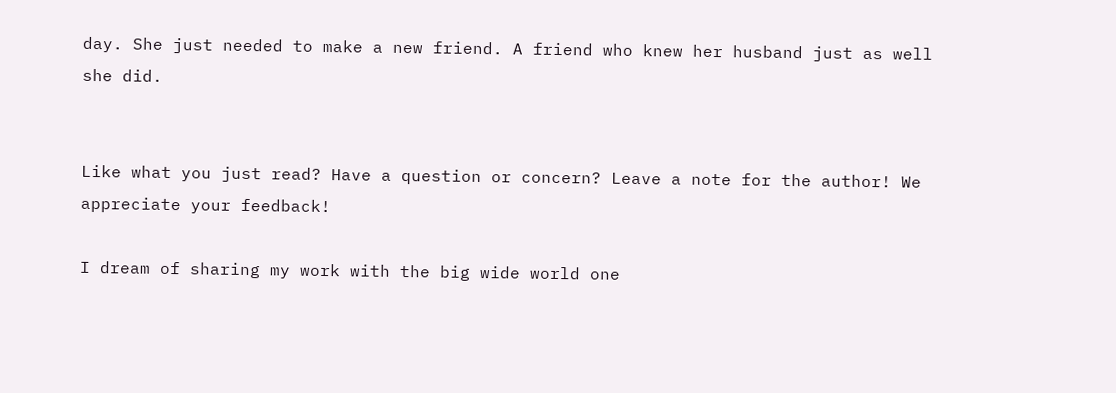day. She just needed to make a new friend. A friend who knew her husband just as well she did.


Like what you just read? Have a question or concern? Leave a note for the author! We appreciate your feedback!

I dream of sharing my work with the big wide world one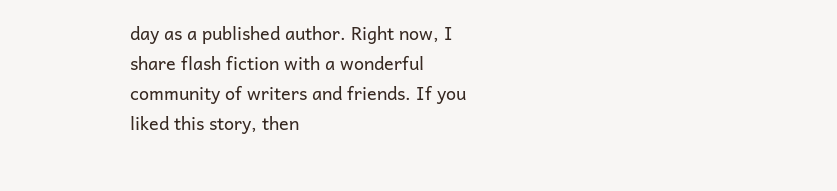day as a published author. Right now, I share flash fiction with a wonderful community of writers and friends. If you liked this story, then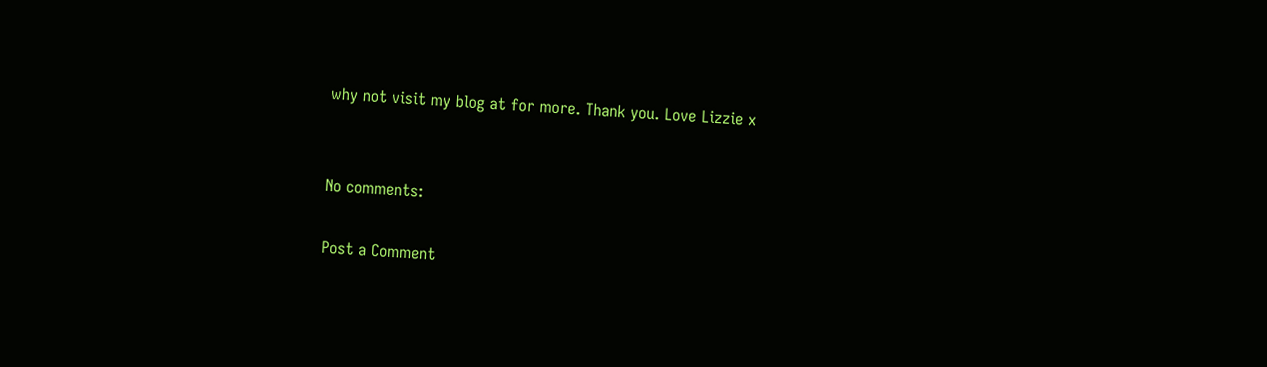why not visit my blog at for more. Thank you. Love Lizzie x


No comments:

Post a Comment